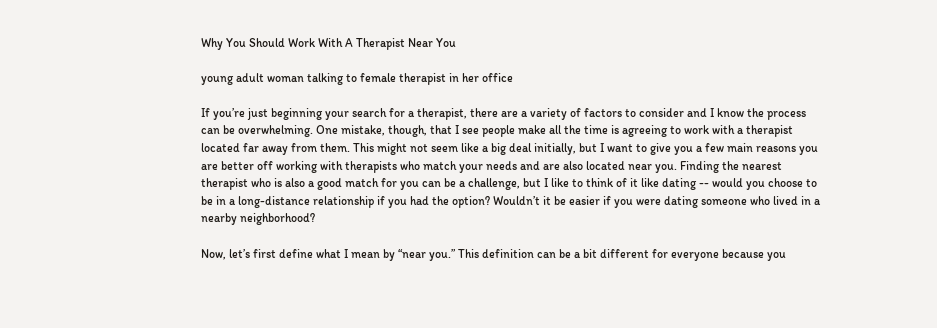Why You Should Work With A Therapist Near You

young adult woman talking to female therapist in her office

If you’re just beginning your search for a therapist, there are a variety of factors to consider and I know the process can be overwhelming. One mistake, though, that I see people make all the time is agreeing to work with a therapist located far away from them. This might not seem like a big deal initially, but I want to give you a few main reasons you are better off working with therapists who match your needs and are also located near you. Finding the nearest therapist who is also a good match for you can be a challenge, but I like to think of it like dating -- would you choose to be in a long-distance relationship if you had the option? Wouldn’t it be easier if you were dating someone who lived in a nearby neighborhood?

Now, let’s first define what I mean by “near you.” This definition can be a bit different for everyone because you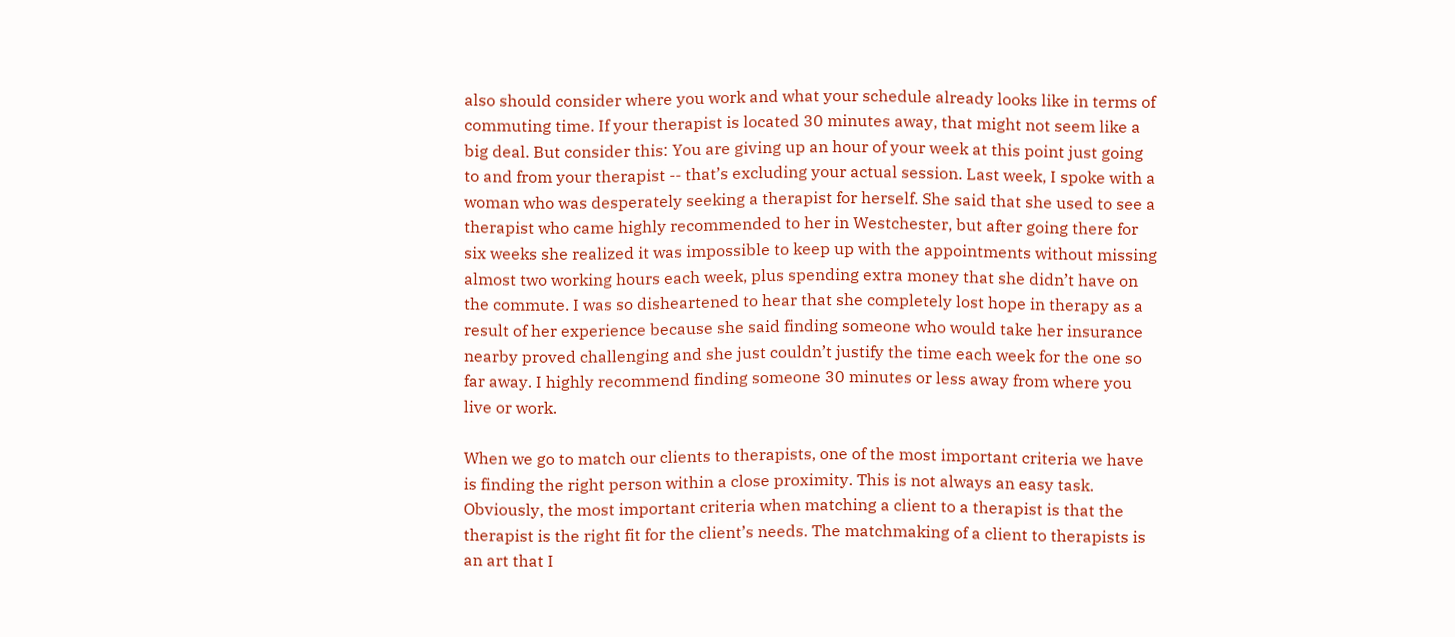also should consider where you work and what your schedule already looks like in terms of commuting time. If your therapist is located 30 minutes away, that might not seem like a big deal. But consider this: You are giving up an hour of your week at this point just going to and from your therapist -- that’s excluding your actual session. Last week, I spoke with a woman who was desperately seeking a therapist for herself. She said that she used to see a therapist who came highly recommended to her in Westchester, but after going there for six weeks she realized it was impossible to keep up with the appointments without missing almost two working hours each week, plus spending extra money that she didn’t have on the commute. I was so disheartened to hear that she completely lost hope in therapy as a result of her experience because she said finding someone who would take her insurance nearby proved challenging and she just couldn’t justify the time each week for the one so far away. I highly recommend finding someone 30 minutes or less away from where you live or work.

When we go to match our clients to therapists, one of the most important criteria we have is finding the right person within a close proximity. This is not always an easy task. Obviously, the most important criteria when matching a client to a therapist is that the therapist is the right fit for the client’s needs. The matchmaking of a client to therapists is an art that I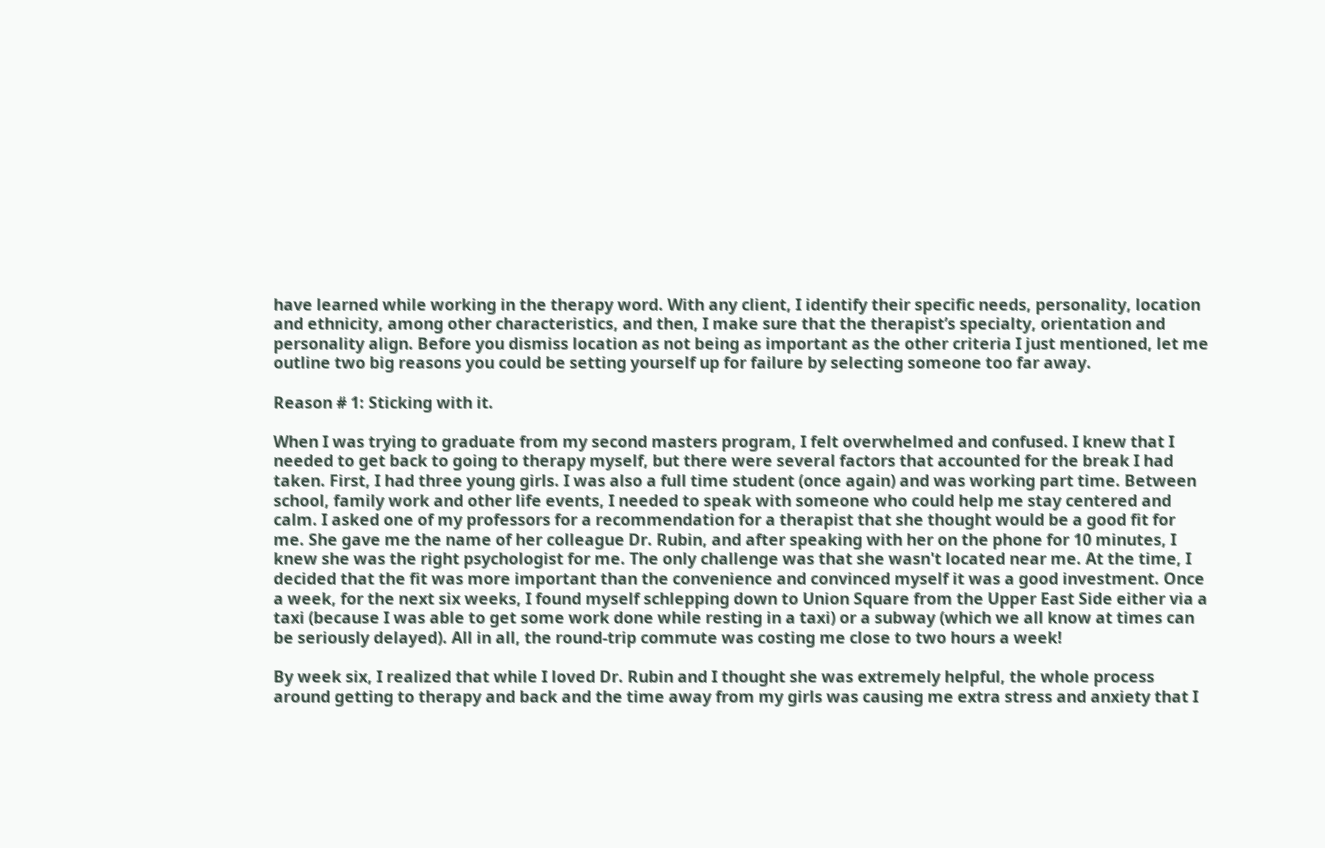have learned while working in the therapy word. With any client, I identify their specific needs, personality, location and ethnicity, among other characteristics, and then, I make sure that the therapist’s specialty, orientation and personality align. Before you dismiss location as not being as important as the other criteria I just mentioned, let me outline two big reasons you could be setting yourself up for failure by selecting someone too far away.

Reason # 1: Sticking with it.

When I was trying to graduate from my second masters program, I felt overwhelmed and confused. I knew that I needed to get back to going to therapy myself, but there were several factors that accounted for the break I had taken. First, I had three young girls. I was also a full time student (once again) and was working part time. Between school, family work and other life events, I needed to speak with someone who could help me stay centered and calm. I asked one of my professors for a recommendation for a therapist that she thought would be a good fit for me. She gave me the name of her colleague Dr. Rubin, and after speaking with her on the phone for 10 minutes, I knew she was the right psychologist for me. The only challenge was that she wasn't located near me. At the time, I decided that the fit was more important than the convenience and convinced myself it was a good investment. Once a week, for the next six weeks, I found myself schlepping down to Union Square from the Upper East Side either via a taxi (because I was able to get some work done while resting in a taxi) or a subway (which we all know at times can be seriously delayed). All in all, the round-trip commute was costing me close to two hours a week!

By week six, I realized that while I loved Dr. Rubin and I thought she was extremely helpful, the whole process around getting to therapy and back and the time away from my girls was causing me extra stress and anxiety that I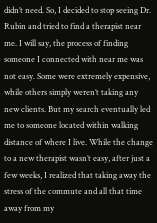didn’t need. So, I decided to stop seeing Dr. Rubin and tried to find a therapist near me. I will say, the process of finding someone I connected with near me was not easy. Some were extremely expensive, while others simply weren’t taking any new clients. But my search eventually led me to someone located within walking distance of where I live. While the change to a new therapist wasn’t easy, after just a few weeks, I realized that taking away the stress of the commute and all that time away from my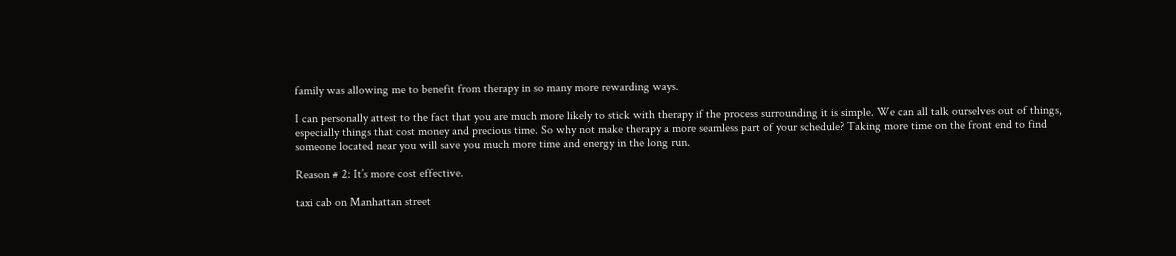family was allowing me to benefit from therapy in so many more rewarding ways.

I can personally attest to the fact that you are much more likely to stick with therapy if the process surrounding it is simple. We can all talk ourselves out of things, especially things that cost money and precious time. So why not make therapy a more seamless part of your schedule? Taking more time on the front end to find someone located near you will save you much more time and energy in the long run.

Reason # 2: It’s more cost effective.

taxi cab on Manhattan street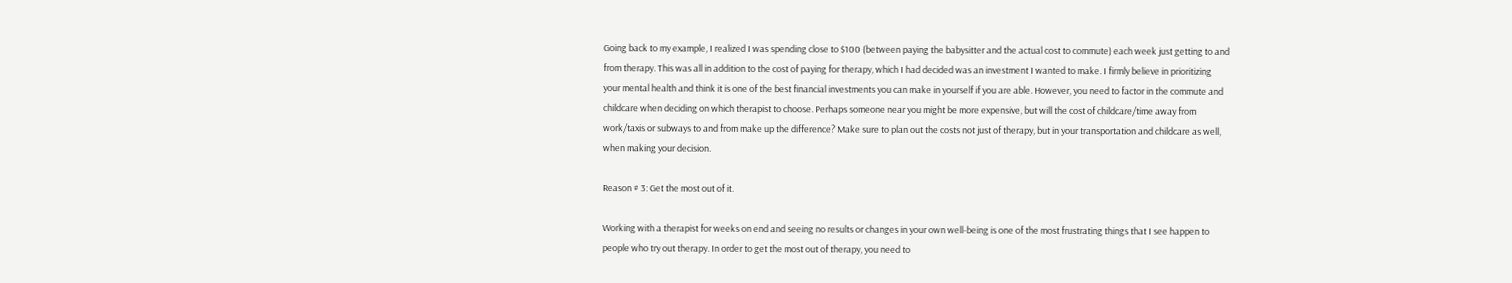Going back to my example, I realized I was spending close to $100 (between paying the babysitter and the actual cost to commute) each week just getting to and from therapy. This was all in addition to the cost of paying for therapy, which I had decided was an investment I wanted to make. I firmly believe in prioritizing your mental health and think it is one of the best financial investments you can make in yourself if you are able. However, you need to factor in the commute and childcare when deciding on which therapist to choose. Perhaps someone near you might be more expensive, but will the cost of childcare/time away from work/taxis or subways to and from make up the difference? Make sure to plan out the costs not just of therapy, but in your transportation and childcare as well, when making your decision.

Reason # 3: Get the most out of it.

Working with a therapist for weeks on end and seeing no results or changes in your own well-being is one of the most frustrating things that I see happen to people who try out therapy. In order to get the most out of therapy, you need to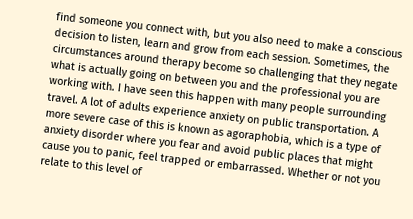find someone you connect with, but you also need to make a conscious decision to listen, learn and grow from each session. Sometimes, the circumstances around therapy become so challenging that they negate what is actually going on between you and the professional you are working with. I have seen this happen with many people surrounding travel. A lot of adults experience anxiety on public transportation. A more severe case of this is known as agoraphobia, which is a type of anxiety disorder where you fear and avoid public places that might cause you to panic, feel trapped or embarrassed. Whether or not you relate to this level of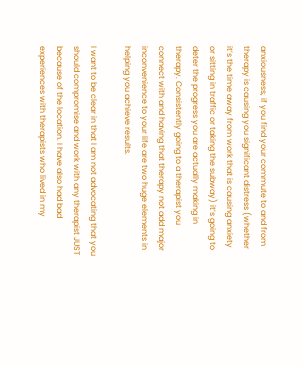anxiousness, if you find your commute to and from therapy is causing you significant distress (whether it’s the time away from work that is causing anxiety or sitting in traffic or taking the subway) it’s going to deter the progress you are actually making in therapy. Consistently going to a therapist you connect with and having that therapy not add major inconvenience to your life are two huge elements in helping you achieve results.

I want to be clear in that I am not advocating that you should compromise and work with any therapist JUST because of the location. I have also had bad experiences with therapists who lived in my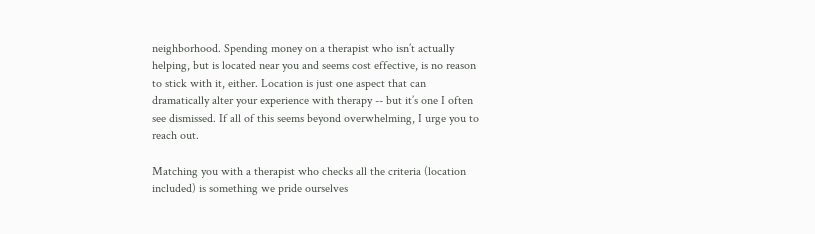neighborhood. Spending money on a therapist who isn’t actually helping, but is located near you and seems cost effective, is no reason to stick with it, either. Location is just one aspect that can dramatically alter your experience with therapy -- but it’s one I often see dismissed. If all of this seems beyond overwhelming, I urge you to reach out.

Matching you with a therapist who checks all the criteria (location included) is something we pride ourselves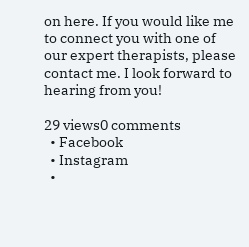on here. If you would like me to connect you with one of our expert therapists, please contact me. I look forward to hearing from you!

29 views0 comments
  • Facebook
  • Instagram
  •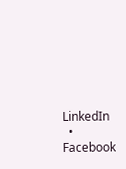LinkedIn
  • Facebook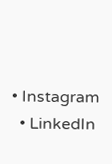• Instagram
  • LinkedIn